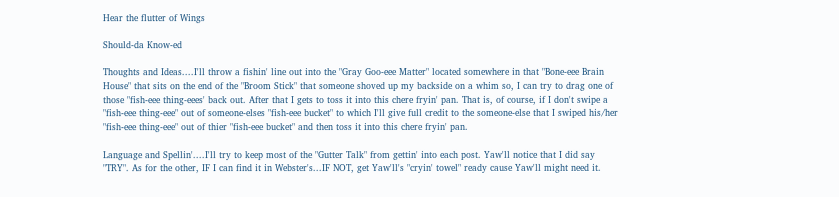Hear the flutter of Wings

Should-da Know-ed

Thoughts and Ideas....I'll throw a fishin' line out into the "Gray Goo-eee Matter" located somewhere in that "Bone-eee Brain House" that sits on the end of the "Broom Stick" that someone shoved up my backside on a whim so, I can try to drag one of those "fish-eee thing-eees' back out. After that I gets to toss it into this chere fryin' pan. That is, of course, if I don't swipe a "fish-eee thing-eee" out of someone-elses "fish-eee bucket" to which I'll give full credit to the someone-else that I swiped his/her "fish-eee thing-eee" out of thier "fish-eee bucket" and then toss it into this chere fryin' pan.

Language and Spellin'....I'll try to keep most of the "Gutter Talk" from gettin' into each post. Yaw'll notice that I did say "TRY". As for the other, IF I can find it in Webster's...IF NOT, get Yaw'll's "cryin' towel" ready cause Yaw'll might need it.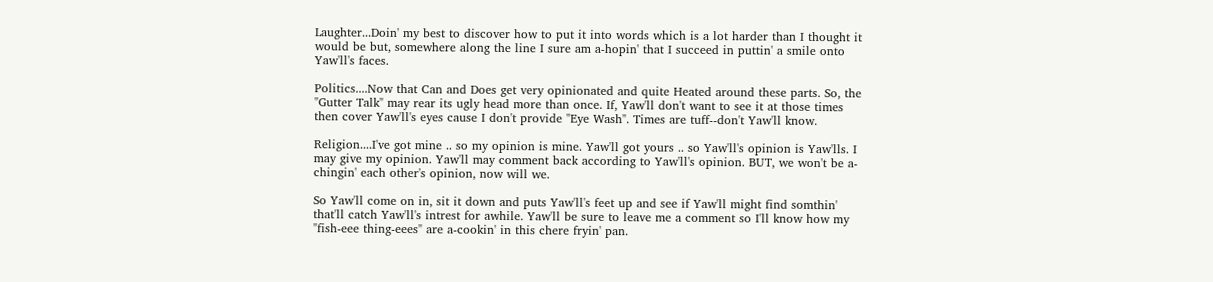Laughter...Doin' my best to discover how to put it into words which is a lot harder than I thought it would be but, somewhere along the line I sure am a-hopin' that I succeed in puttin' a smile onto Yaw'll's faces.

Politics....Now that Can and Does get very opinionated and quite Heated around these parts. So, the "Gutter Talk" may rear its ugly head more than once. If, Yaw'll don't want to see it at those times then cover Yaw'll's eyes cause I don't provide "Eye Wash". Times are tuff--don't Yaw'll know.

Religion....I've got mine .. so my opinion is mine. Yaw'll got yours .. so Yaw'll's opinion is Yaw'lls. I may give my opinion. Yaw'll may comment back according to Yaw'll's opinion. BUT, we won't be a-chingin' each other's opinion, now will we.

So Yaw'll come on in, sit it down and puts Yaw'll's feet up and see if Yaw'll might find somthin' that'll catch Yaw'll's intrest for awhile. Yaw'll be sure to leave me a comment so I'll know how my "fish-eee thing-eees" are a-cookin' in this chere fryin' pan.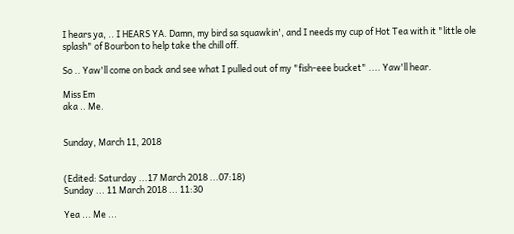I hears ya, .. I HEARS YA. Damn, my bird sa squawkin', and I needs my cup of Hot Tea with it "little ole splash" of Bourbon to help take the chill off.

So .. Yaw'll come on back and see what I pulled out of my "fish-eee bucket" .... Yaw'll hear.

Miss Em
aka .. Me.


Sunday, March 11, 2018


(Edited: Saturday ...17 March 2018 ...07:18)
Sunday ... 11 March 2018 ... 11:30

Yea ... Me ...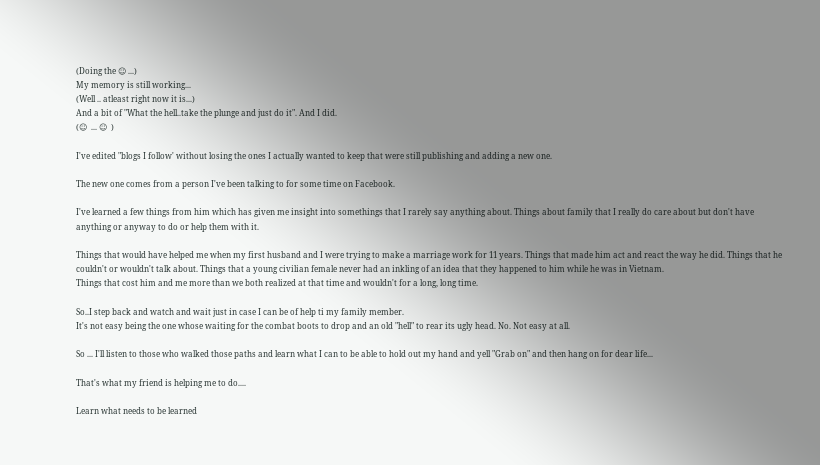(Doing the ☺ ...)
My memory is still working...
(Well .. atleast right now it is...)
And a bit of "What the hell..take the plunge and just do it". And I did.
(☺  ... ☺  )

I've edited "blogs I follow' without losing the ones I actually wanted to keep that were still publishing and adding a new one.

The new one comes from a person I've been talking to for some time on Facebook.

I've learned a few things from him which has given me insight into somethings that I rarely say anything about. Things about family that I really do care about but don't have anything or anyway to do or help them with it.

Things that would have helped me when my first husband and I were trying to make a marriage work for 11 years. Things that made him act and react the way he did. Things that he couldn't or wouldn't talk about. Things that a young civilian female never had an inkling of an idea that they happened to him while he was in Vietnam.
Things that cost him and me more than we both realized at that time and wouldn't for a long, long time.

So..I step back and watch and wait just in case I can be of help ti my family member.
It's not easy being the one whose waiting for the combat boots to drop and an old "hell" to rear its ugly head. No. Not easy at all.

So ... I'll listen to those who walked those paths and learn what I can to be able to hold out my hand and yell "Grab on" and then hang on for dear life...

That's what my friend is helping me to do....

Learn what needs to be learned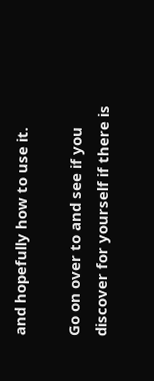and hopefully how to use it.

Go on over to and see if you discover for yourself if there is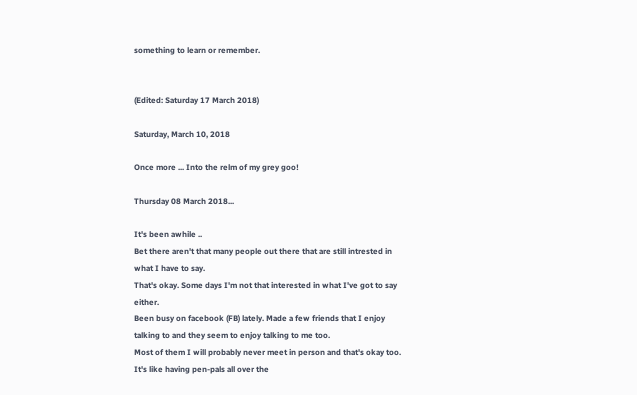something to learn or remember.


(Edited: Saturday 17 March 2018)

Saturday, March 10, 2018

Once more ... Into the relm of my grey goo!

Thursday 08 March 2018...

It's been awhile ..
Bet there aren't that many people out there that are still intrested in what I have to say.
That's okay. Some days I'm not that interested in what I've got to say either.
Been busy on facebook (FB) lately. Made a few friends that I enjoy talking to and they seem to enjoy talking to me too.
Most of them I will probably never meet in person and that's okay too.
It's like having pen-pals all over the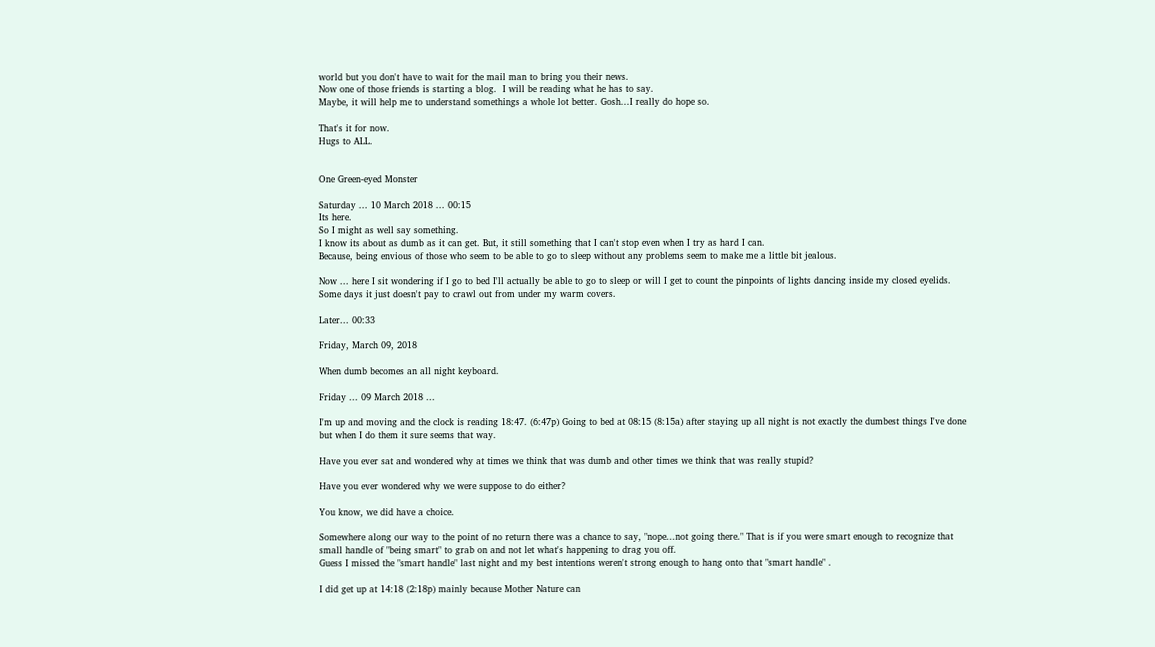world but you don't have to wait for the mail man to bring you their news.
Now one of those friends is starting a blog.  I will be reading what he has to say.
Maybe, it will help me to understand somethings a whole lot better. Gosh...I really do hope so.

That's it for now.
Hugs to ALL.


One Green-eyed Monster

Saturday ... 10 March 2018 ... 00:15
Its here.
So I might as well say something.
I know its about as dumb as it can get. But, it still something that I can't stop even when I try as hard I can.
Because, being envious of those who seem to be able to go to sleep without any problems seem to make me a little bit jealous.

Now ... here I sit wondering if I go to bed I'll actually be able to go to sleep or will I get to count the pinpoints of lights dancing inside my closed eyelids.
Some days it just doesn't pay to crawl out from under my warm covers.

Later... 00:33

Friday, March 09, 2018

When dumb becomes an all night keyboard.

Friday ... 09 March 2018 ...

I'm up and moving and the clock is reading 18:47. (6:47p) Going to bed at 08:15 (8:15a) after staying up all night is not exactly the dumbest things I've done but when I do them it sure seems that way.

Have you ever sat and wondered why at times we think that was dumb and other times we think that was really stupid?

Have you ever wondered why we were suppose to do either?

You know, we did have a choice.

Somewhere along our way to the point of no return there was a chance to say, "nope...not going there." That is if you were smart enough to recognize that small handle of "being smart" to grab on and not let what's happening to drag you off.
Guess I missed the "smart handle" last night and my best intentions weren't strong enough to hang onto that "smart handle" .

I did get up at 14:18 (2:18p) mainly because Mother Nature can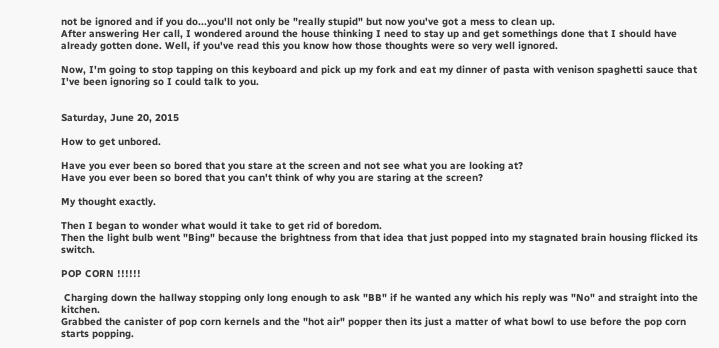not be ignored and if you do...you'll not only be "really stupid" but now you've got a mess to clean up.
After answering Her call, I wondered around the house thinking I need to stay up and get somethings done that I should have already gotten done. Well, if you've read this you know how those thoughts were so very well ignored.

Now, I'm going to stop tapping on this keyboard and pick up my fork and eat my dinner of pasta with venison spaghetti sauce that I've been ignoring so I could talk to you.


Saturday, June 20, 2015

How to get unbored.

Have you ever been so bored that you stare at the screen and not see what you are looking at?
Have you ever been so bored that you can't think of why you are staring at the screen?

My thought exactly.

Then I began to wonder what would it take to get rid of boredom.
Then the light bulb went "Bing" because the brightness from that idea that just popped into my stagnated brain housing flicked its switch.

POP CORN !!!!!!

 Charging down the hallway stopping only long enough to ask "BB" if he wanted any which his reply was "No" and straight into the kitchen.
Grabbed the canister of pop corn kernels and the "hot air" popper then its just a matter of what bowl to use before the pop corn starts popping.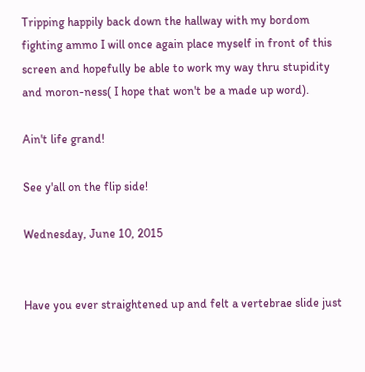Tripping happily back down the hallway with my bordom fighting ammo I will once again place myself in front of this screen and hopefully be able to work my way thru stupidity and moron-ness( I hope that won't be a made up word).

Ain't life grand!

See y'all on the flip side!

Wednesday, June 10, 2015


Have you ever straightened up and felt a vertebrae slide just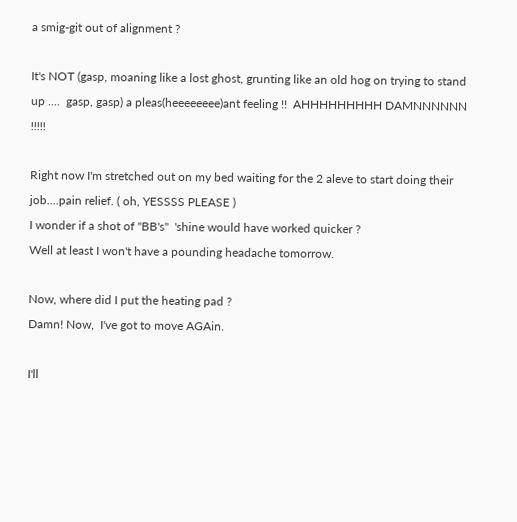a smig-git out of alignment ?

It's NOT (gasp, moaning like a lost ghost, grunting like an old hog on trying to stand up ....  gasp, gasp) a pleas(heeeeeeee)ant feeling !!  AHHHHHHHHH DAMNNNNNN !!!!!

Right now I'm stretched out on my bed waiting for the 2 aleve to start doing their job....pain relief. ( oh, YESSSS PLEASE )
I wonder if a shot of "BB's"  'shine would have worked quicker ?
Well at least I won't have a pounding headache tomorrow.

Now, where did I put the heating pad ?
Damn! Now,  I've got to move AGAin.

I'll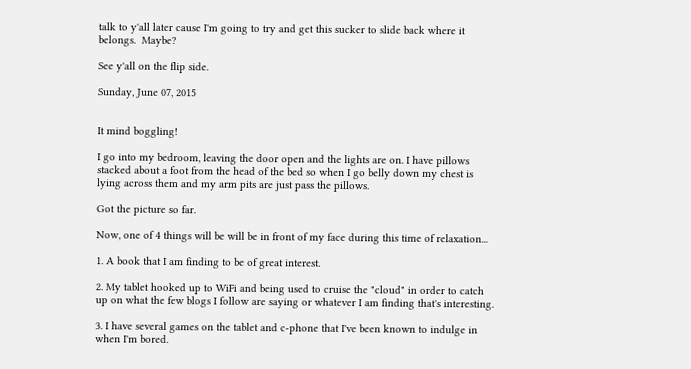talk to y'all later cause I'm going to try and get this sucker to slide back where it belongs.  Maybe?

See y'all on the flip side.

Sunday, June 07, 2015


It mind boggling!

I go into my bedroom, leaving the door open and the lights are on. I have pillows stacked about a foot from the head of the bed so when I go belly down my chest is lying across them and my arm pits are just pass the pillows.

Got the picture so far.

Now, one of 4 things will be will be in front of my face during this time of relaxation...

1. A book that I am finding to be of great interest.

2. My tablet hooked up to WiFi and being used to cruise the "cloud" in order to catch up on what the few blogs I follow are saying or whatever I am finding that's interesting.

3. I have several games on the tablet and c-phone that I've been known to indulge in when I'm bored.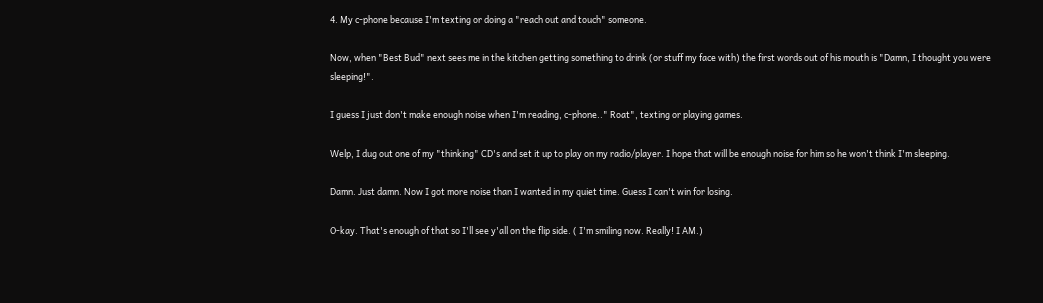4. My c-phone because I'm texting or doing a "reach out and touch" someone.

Now, when "Best Bud" next sees me in the kitchen getting something to drink (or stuff my face with) the first words out of his mouth is "Damn, I thought you were sleeping!".

I guess I just don't make enough noise when I'm reading, c-phone.." Roat", texting or playing games.

Welp, I dug out one of my "thinking" CD's and set it up to play on my radio/player. I hope that will be enough noise for him so he won't think I'm sleeping.

Damn. Just damn. Now I got more noise than I wanted in my quiet time. Guess I can't win for losing.

O-kay. That's enough of that so I'll see y'all on the flip side. ( I'm smiling now. Really! I AM.)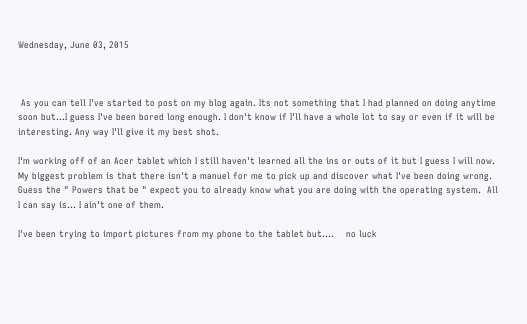Wednesday, June 03, 2015



 As you can tell I've started to post on my blog again. Its not something that I had planned on doing anytime soon but...I guess I've been bored long enough. I don't know if I'll have a whole lot to say or even if it will be interesting. Any way I'll give it my best shot.

I'm working off of an Acer tablet which I still haven't learned all the ins or outs of it but I guess I will now.
My biggest problem is that there isn't a manuel for me to pick up and discover what I've been doing wrong. Guess the " Powers that be " expect you to already know what you are doing with the operating system.  All I can say is... I ain't one of them.

I've been trying to import pictures from my phone to the tablet but....    no luck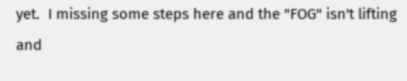yet.  I missing some steps here and the "FOG" isn't lifting and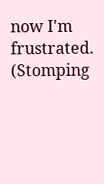now I'm frustrated. (Stomping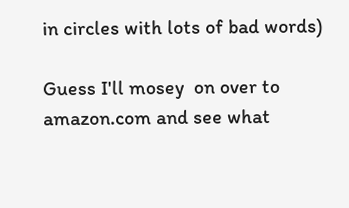in circles with lots of bad words)

Guess I'll mosey  on over to amazon.com and see what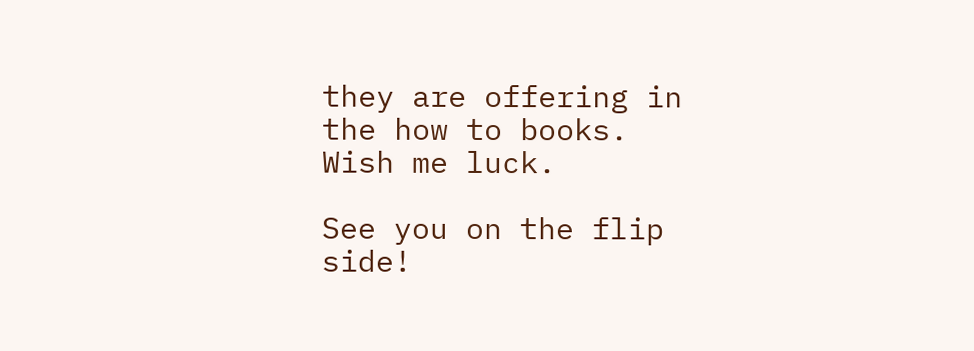they are offering in the how to books.
Wish me luck.

See you on the flip side!